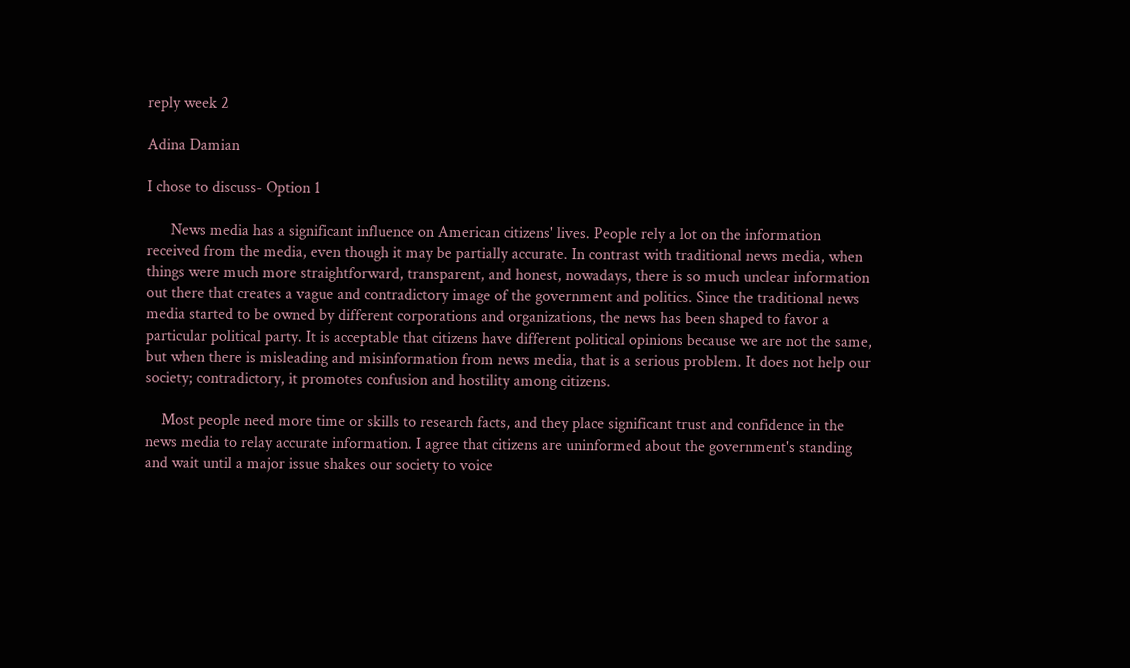reply week 2

Adina Damian

I chose to discuss- Option 1

      News media has a significant influence on American citizens' lives. People rely a lot on the information received from the media, even though it may be partially accurate. In contrast with traditional news media, when things were much more straightforward, transparent, and honest, nowadays, there is so much unclear information out there that creates a vague and contradictory image of the government and politics. Since the traditional news media started to be owned by different corporations and organizations, the news has been shaped to favor a particular political party. It is acceptable that citizens have different political opinions because we are not the same, but when there is misleading and misinformation from news media, that is a serious problem. It does not help our society; contradictory, it promotes confusion and hostility among citizens.

    Most people need more time or skills to research facts, and they place significant trust and confidence in the news media to relay accurate information. I agree that citizens are uninformed about the government's standing and wait until a major issue shakes our society to voice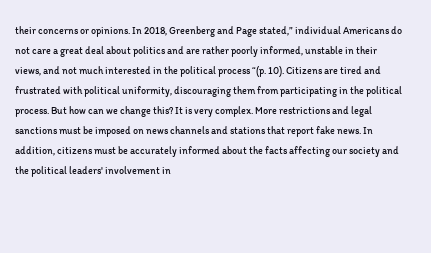their concerns or opinions. In 2018, Greenberg and Page stated,” individual Americans do not care a great deal about politics and are rather poorly informed, unstable in their views, and not much interested in the political process “(p. 10). Citizens are tired and frustrated with political uniformity, discouraging them from participating in the political process. But how can we change this? It is very complex. More restrictions and legal sanctions must be imposed on news channels and stations that report fake news. In addition, citizens must be accurately informed about the facts affecting our society and the political leaders' involvement in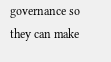governance so they can make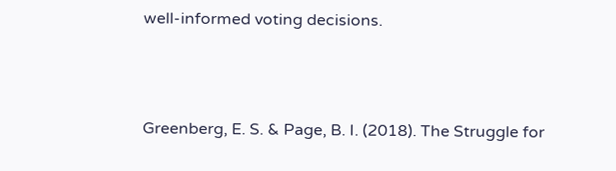well-informed voting decisions.



Greenberg, E. S. & Page, B. I. (2018). The Struggle for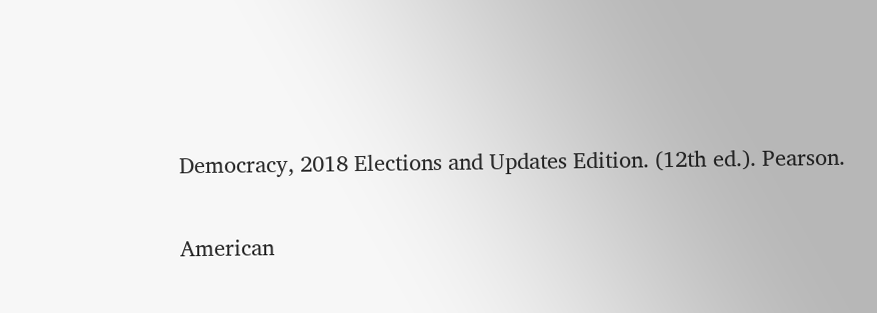Democracy, 2018 Elections and Updates Edition. (12th ed.). Pearson.

American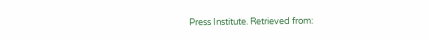Press Institute. Retrieved from: